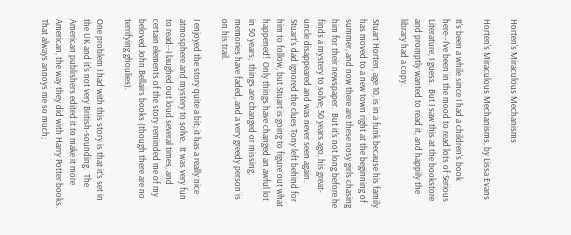Horten's Miraculous Mechanisms

Horten's Miraculous Mechanisms, by Lissa Evans

It's been a while since I had a children's book here--I've been in the mood to read lots of Serious Literature, I guess.  But I saw this at the bookstore and promptly wanted to read it, and happily the library had a copy.

Stuart Horten, age 10, is in a funk because his family has moved to a new town right at the beginning of summer, and now there are these nosy girls chasing him for their newspaper.  But it's not long before he finds a mystery to solve; 50 years ago, his great-uncle disappeared and was never seen again.  Stuart's dad ignored the clues Tony left behind for him to follow, but Stuart is going to figure out what happened!  Only things have changed an awful lot in 50 years;  things are changed or missing, memories have faded, and a very greedy person is on his trail.

I enjoyed the story quite a bit; it has a really nice atmosphere and mystery to solve.  It was very fun to read--I laughed out loud several times, and certain elements of the story reminded me of my beloved John Bellairs books (though there are no terrifying ghoulies).

One problem I had with this story is that it's set in the UK and it's not very British-sounding.  The American publishers edited it to make it more American, the way they did with Harry Potter books.  That always annoys me so much;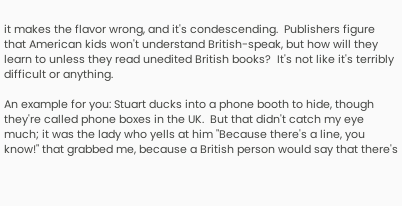it makes the flavor wrong, and it's condescending.  Publishers figure that American kids won't understand British-speak, but how will they learn to unless they read unedited British books?  It's not like it's terribly difficult or anything.

An example for you: Stuart ducks into a phone booth to hide, though they're called phone boxes in the UK.  But that didn't catch my eye much; it was the lady who yells at him "Because there's a line, you know!" that grabbed me, because a British person would say that there's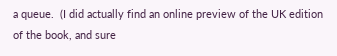a queue.  (I did actually find an online preview of the UK edition of the book, and sure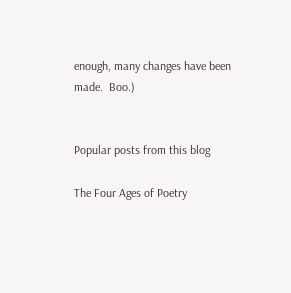enough, many changes have been made.  Boo.)


Popular posts from this blog

The Four Ages of Poetry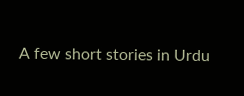A few short stories in Urdu